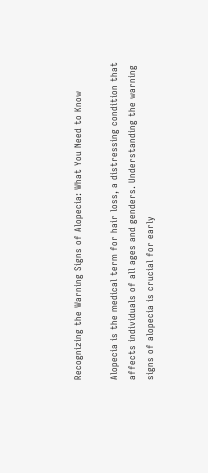Recognizing the Warning Signs of Alopecia: What You Need to Know

Alopecia is the medical term for hair loss, a distressing condition that affects individuals of all ages and genders. Understanding the warning signs of alopecia is crucial for early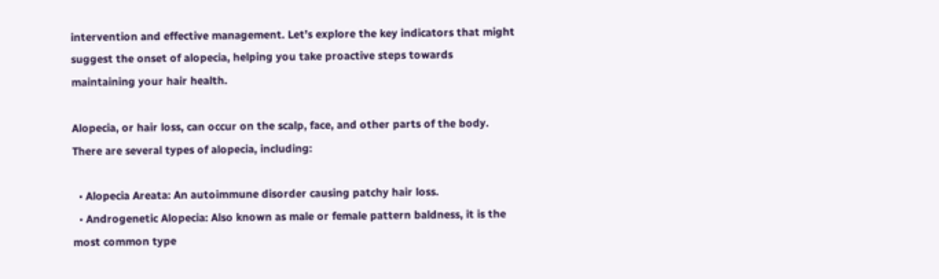intervention and effective management. Let’s explore the key indicators that might suggest the onset of alopecia, helping you take proactive steps towards maintaining your hair health.

Alopecia, or hair loss, can occur on the scalp, face, and other parts of the body. There are several types of alopecia, including:

  • Alopecia Areata: An autoimmune disorder causing patchy hair loss.
  • Androgenetic Alopecia: Also known as male or female pattern baldness, it is the most common type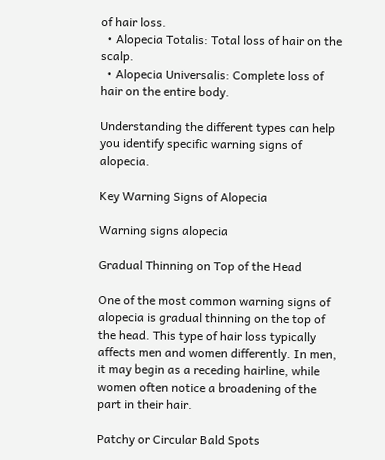of hair loss.
  • Alopecia Totalis: Total loss of hair on the scalp.
  • Alopecia Universalis: Complete loss of hair on the entire body.

Understanding the different types can help you identify specific warning signs of alopecia.

Key Warning Signs of Alopecia

Warning signs alopecia

Gradual Thinning on Top of the Head

One of the most common warning signs of alopecia is gradual thinning on the top of the head. This type of hair loss typically affects men and women differently. In men, it may begin as a receding hairline, while women often notice a broadening of the part in their hair.

Patchy or Circular Bald Spots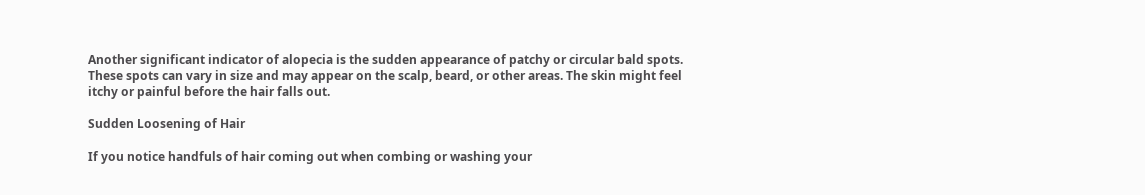Another significant indicator of alopecia is the sudden appearance of patchy or circular bald spots. These spots can vary in size and may appear on the scalp, beard, or other areas. The skin might feel itchy or painful before the hair falls out.

Sudden Loosening of Hair

If you notice handfuls of hair coming out when combing or washing your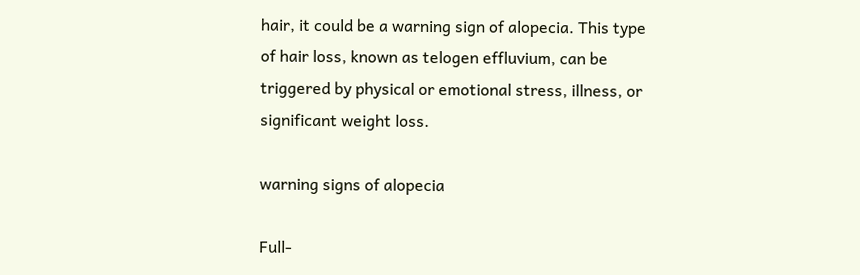hair, it could be a warning sign of alopecia. This type of hair loss, known as telogen effluvium, can be triggered by physical or emotional stress, illness, or significant weight loss.

warning signs of alopecia

Full-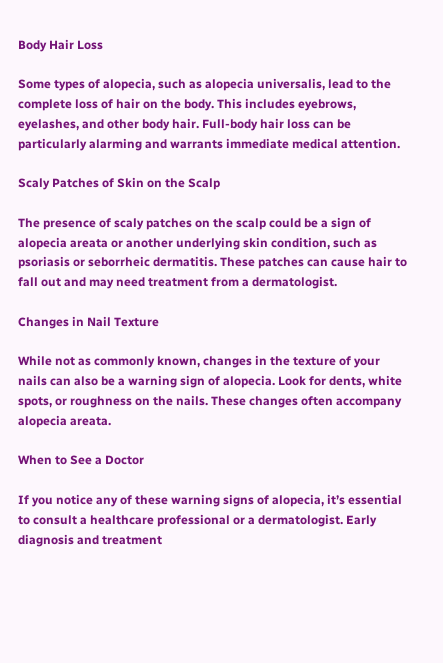Body Hair Loss

Some types of alopecia, such as alopecia universalis, lead to the complete loss of hair on the body. This includes eyebrows, eyelashes, and other body hair. Full-body hair loss can be particularly alarming and warrants immediate medical attention.

Scaly Patches of Skin on the Scalp

The presence of scaly patches on the scalp could be a sign of alopecia areata or another underlying skin condition, such as psoriasis or seborrheic dermatitis. These patches can cause hair to fall out and may need treatment from a dermatologist.

Changes in Nail Texture

While not as commonly known, changes in the texture of your nails can also be a warning sign of alopecia. Look for dents, white spots, or roughness on the nails. These changes often accompany alopecia areata.

When to See a Doctor

If you notice any of these warning signs of alopecia, it’s essential to consult a healthcare professional or a dermatologist. Early diagnosis and treatment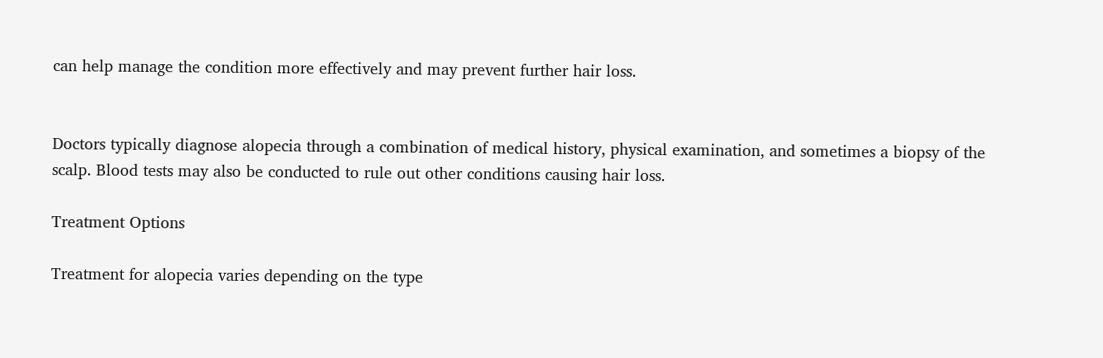can help manage the condition more effectively and may prevent further hair loss.


Doctors typically diagnose alopecia through a combination of medical history, physical examination, and sometimes a biopsy of the scalp. Blood tests may also be conducted to rule out other conditions causing hair loss.

Treatment Options

Treatment for alopecia varies depending on the type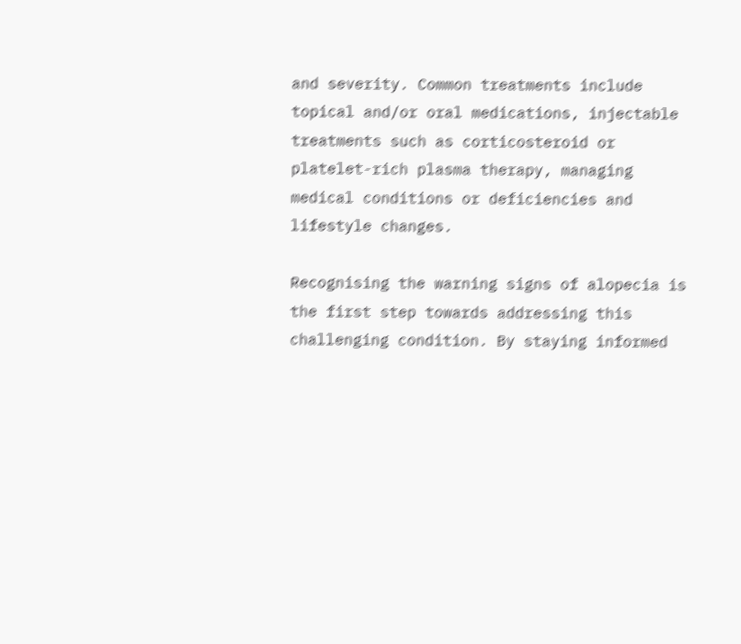and severity. Common treatments include topical and/or oral medications, injectable treatments such as corticosteroid or platelet-rich plasma therapy, managing medical conditions or deficiencies and lifestyle changes.

Recognising the warning signs of alopecia is the first step towards addressing this challenging condition. By staying informed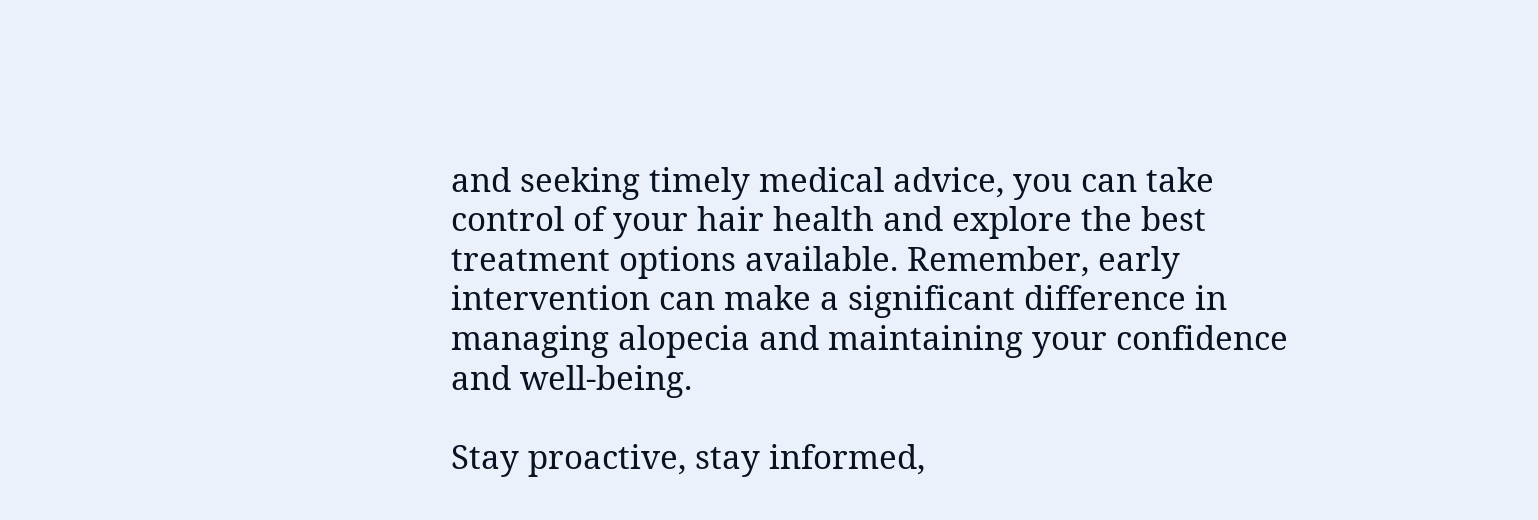and seeking timely medical advice, you can take control of your hair health and explore the best treatment options available. Remember, early intervention can make a significant difference in managing alopecia and maintaining your confidence and well-being.

Stay proactive, stay informed,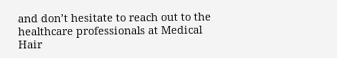and don’t hesitate to reach out to the healthcare professionals at Medical Hair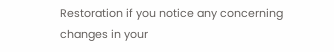Restoration if you notice any concerning changes in your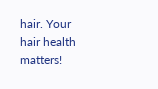hair. Your hair health matters!